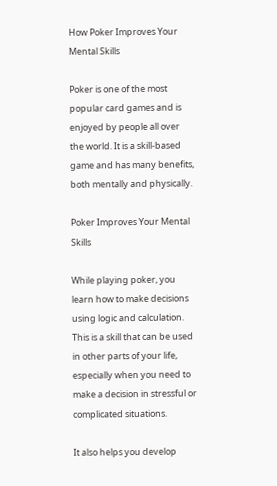How Poker Improves Your Mental Skills

Poker is one of the most popular card games and is enjoyed by people all over the world. It is a skill-based game and has many benefits, both mentally and physically.

Poker Improves Your Mental Skills

While playing poker, you learn how to make decisions using logic and calculation. This is a skill that can be used in other parts of your life, especially when you need to make a decision in stressful or complicated situations.

It also helps you develop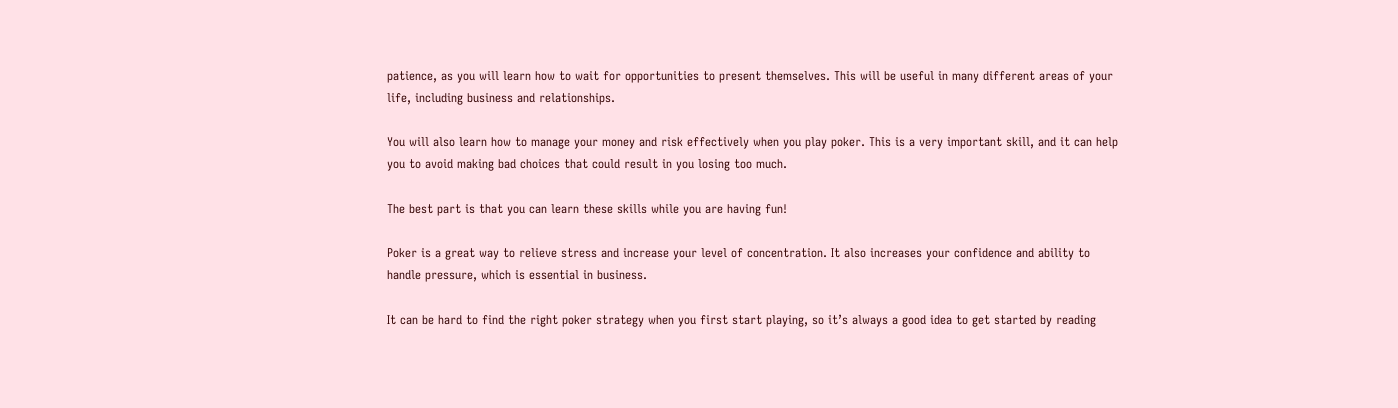patience, as you will learn how to wait for opportunities to present themselves. This will be useful in many different areas of your life, including business and relationships.

You will also learn how to manage your money and risk effectively when you play poker. This is a very important skill, and it can help you to avoid making bad choices that could result in you losing too much.

The best part is that you can learn these skills while you are having fun!

Poker is a great way to relieve stress and increase your level of concentration. It also increases your confidence and ability to handle pressure, which is essential in business.

It can be hard to find the right poker strategy when you first start playing, so it’s always a good idea to get started by reading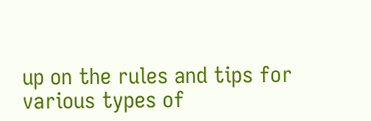up on the rules and tips for various types of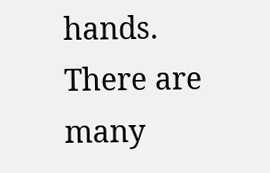hands. There are many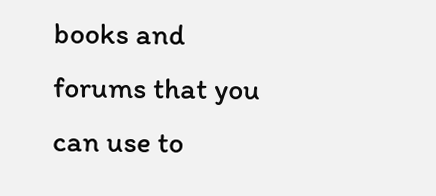books and forums that you can use to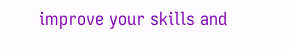improve your skills and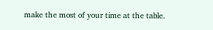make the most of your time at the table.